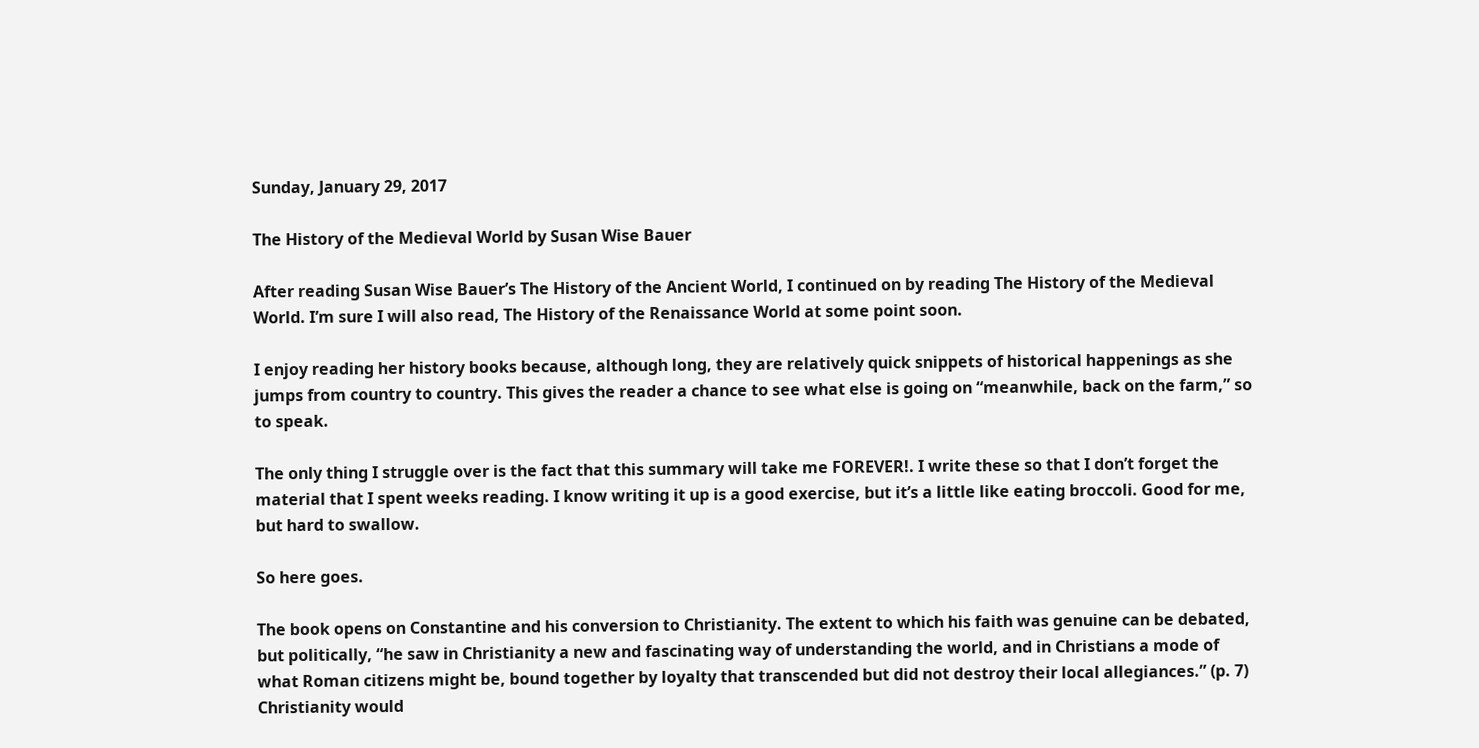Sunday, January 29, 2017

The History of the Medieval World by Susan Wise Bauer

After reading Susan Wise Bauer’s The History of the Ancient World, I continued on by reading The History of the Medieval World. I’m sure I will also read, The History of the Renaissance World at some point soon.

I enjoy reading her history books because, although long, they are relatively quick snippets of historical happenings as she jumps from country to country. This gives the reader a chance to see what else is going on “meanwhile, back on the farm,” so to speak.

The only thing I struggle over is the fact that this summary will take me FOREVER!. I write these so that I don’t forget the material that I spent weeks reading. I know writing it up is a good exercise, but it’s a little like eating broccoli. Good for me, but hard to swallow.

So here goes.

The book opens on Constantine and his conversion to Christianity. The extent to which his faith was genuine can be debated, but politically, “he saw in Christianity a new and fascinating way of understanding the world, and in Christians a mode of what Roman citizens might be, bound together by loyalty that transcended but did not destroy their local allegiances.” (p. 7) Christianity would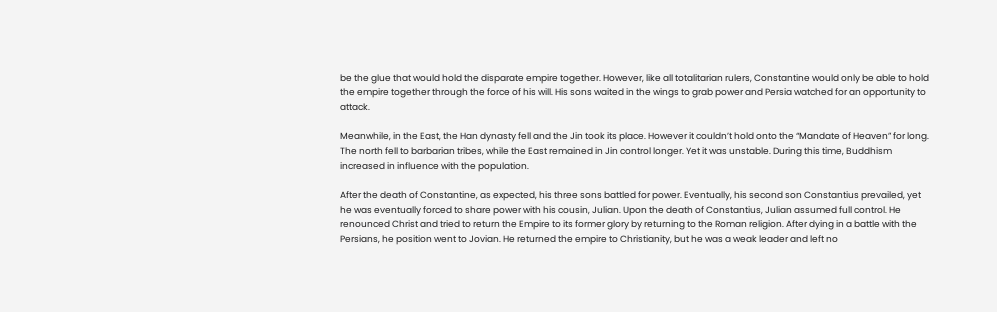be the glue that would hold the disparate empire together. However, like all totalitarian rulers, Constantine would only be able to hold the empire together through the force of his will. His sons waited in the wings to grab power and Persia watched for an opportunity to attack.

Meanwhile, in the East, the Han dynasty fell and the Jin took its place. However it couldn’t hold onto the “Mandate of Heaven” for long. The north fell to barbarian tribes, while the East remained in Jin control longer. Yet it was unstable. During this time, Buddhism increased in influence with the population.

After the death of Constantine, as expected, his three sons battled for power. Eventually, his second son Constantius prevailed, yet he was eventually forced to share power with his cousin, Julian. Upon the death of Constantius, Julian assumed full control. He renounced Christ and tried to return the Empire to its former glory by returning to the Roman religion. After dying in a battle with the Persians, he position went to Jovian. He returned the empire to Christianity, but he was a weak leader and left no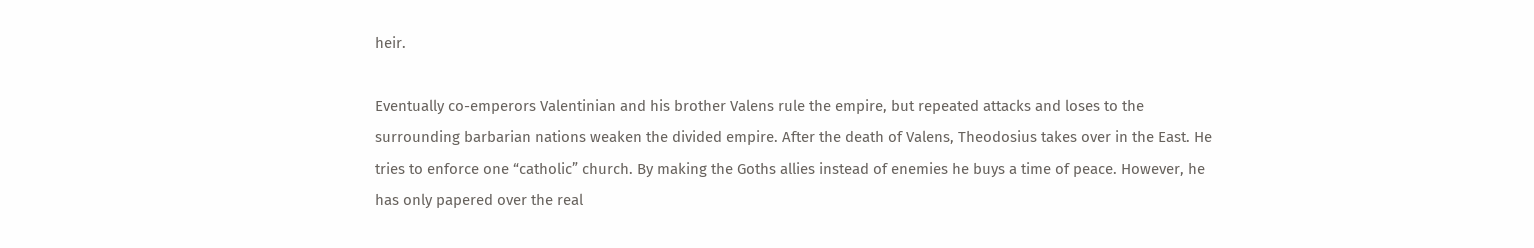heir.

Eventually co-emperors Valentinian and his brother Valens rule the empire, but repeated attacks and loses to the surrounding barbarian nations weaken the divided empire. After the death of Valens, Theodosius takes over in the East. He tries to enforce one “catholic” church. By making the Goths allies instead of enemies he buys a time of peace. However, he has only papered over the real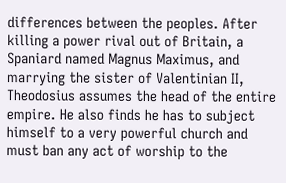differences between the peoples. After killing a power rival out of Britain, a Spaniard named Magnus Maximus, and marrying the sister of Valentinian II, Theodosius assumes the head of the entire empire. He also finds he has to subject himself to a very powerful church and must ban any act of worship to the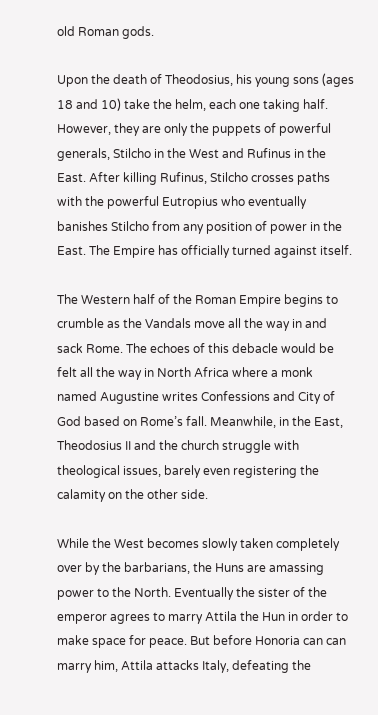old Roman gods.

Upon the death of Theodosius, his young sons (ages 18 and 10) take the helm, each one taking half. However, they are only the puppets of powerful generals, Stilcho in the West and Rufinus in the East. After killing Rufinus, Stilcho crosses paths with the powerful Eutropius who eventually banishes Stilcho from any position of power in the East. The Empire has officially turned against itself.

The Western half of the Roman Empire begins to crumble as the Vandals move all the way in and sack Rome. The echoes of this debacle would be felt all the way in North Africa where a monk named Augustine writes Confessions and City of God based on Rome’s fall. Meanwhile, in the East, Theodosius II and the church struggle with theological issues, barely even registering the calamity on the other side.

While the West becomes slowly taken completely over by the barbarians, the Huns are amassing power to the North. Eventually the sister of the emperor agrees to marry Attila the Hun in order to make space for peace. But before Honoria can can marry him, Attila attacks Italy, defeating the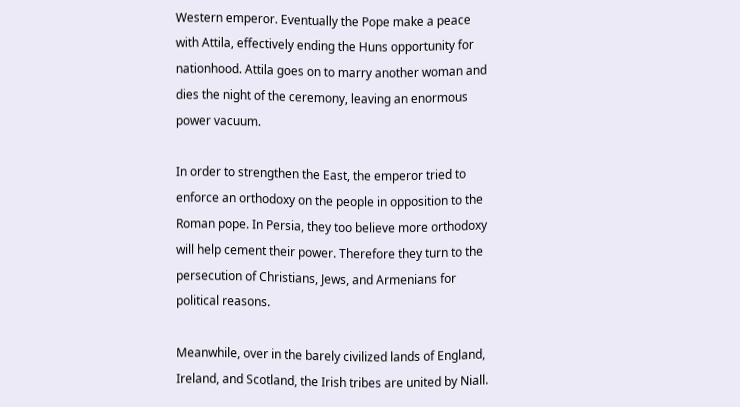Western emperor. Eventually the Pope make a peace with Attila, effectively ending the Huns opportunity for nationhood. Attila goes on to marry another woman and dies the night of the ceremony, leaving an enormous power vacuum.

In order to strengthen the East, the emperor tried to enforce an orthodoxy on the people in opposition to the Roman pope. In Persia, they too believe more orthodoxy will help cement their power. Therefore they turn to the persecution of Christians, Jews, and Armenians for political reasons.

Meanwhile, over in the barely civilized lands of England, Ireland, and Scotland, the Irish tribes are united by Niall.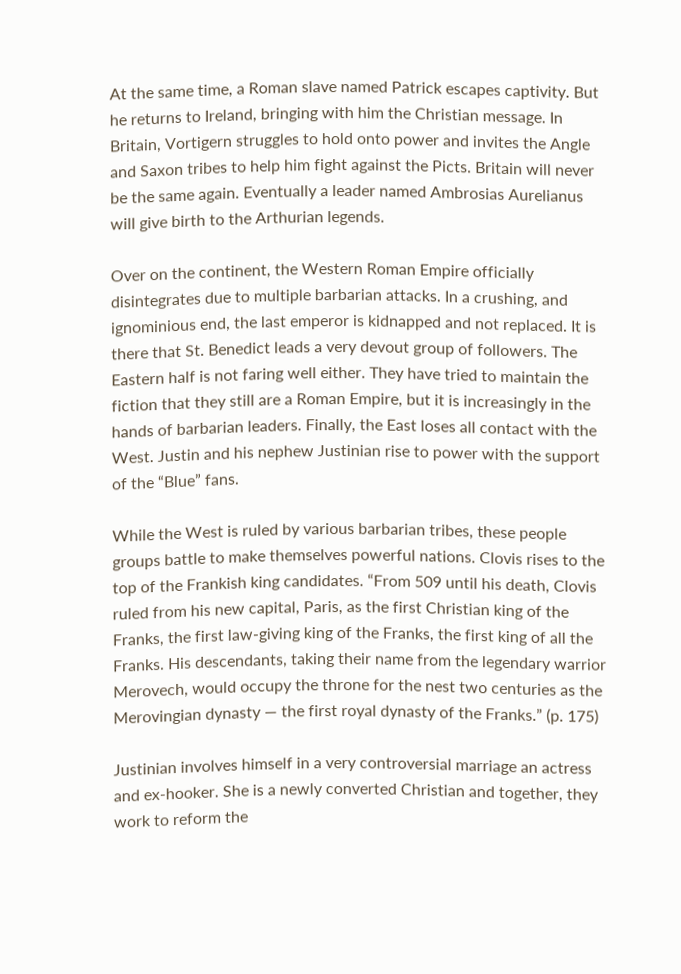At the same time, a Roman slave named Patrick escapes captivity. But he returns to Ireland, bringing with him the Christian message. In Britain, Vortigern struggles to hold onto power and invites the Angle and Saxon tribes to help him fight against the Picts. Britain will never be the same again. Eventually a leader named Ambrosias Aurelianus will give birth to the Arthurian legends.

Over on the continent, the Western Roman Empire officially disintegrates due to multiple barbarian attacks. In a crushing, and ignominious end, the last emperor is kidnapped and not replaced. It is there that St. Benedict leads a very devout group of followers. The Eastern half is not faring well either. They have tried to maintain the fiction that they still are a Roman Empire, but it is increasingly in the hands of barbarian leaders. Finally, the East loses all contact with the West. Justin and his nephew Justinian rise to power with the support of the “Blue” fans.

While the West is ruled by various barbarian tribes, these people groups battle to make themselves powerful nations. Clovis rises to the top of the Frankish king candidates. “From 509 until his death, Clovis ruled from his new capital, Paris, as the first Christian king of the Franks, the first law-giving king of the Franks, the first king of all the Franks. His descendants, taking their name from the legendary warrior Merovech, would occupy the throne for the nest two centuries as the Merovingian dynasty — the first royal dynasty of the Franks.” (p. 175)

Justinian involves himself in a very controversial marriage an actress and ex-hooker. She is a newly converted Christian and together, they work to reform the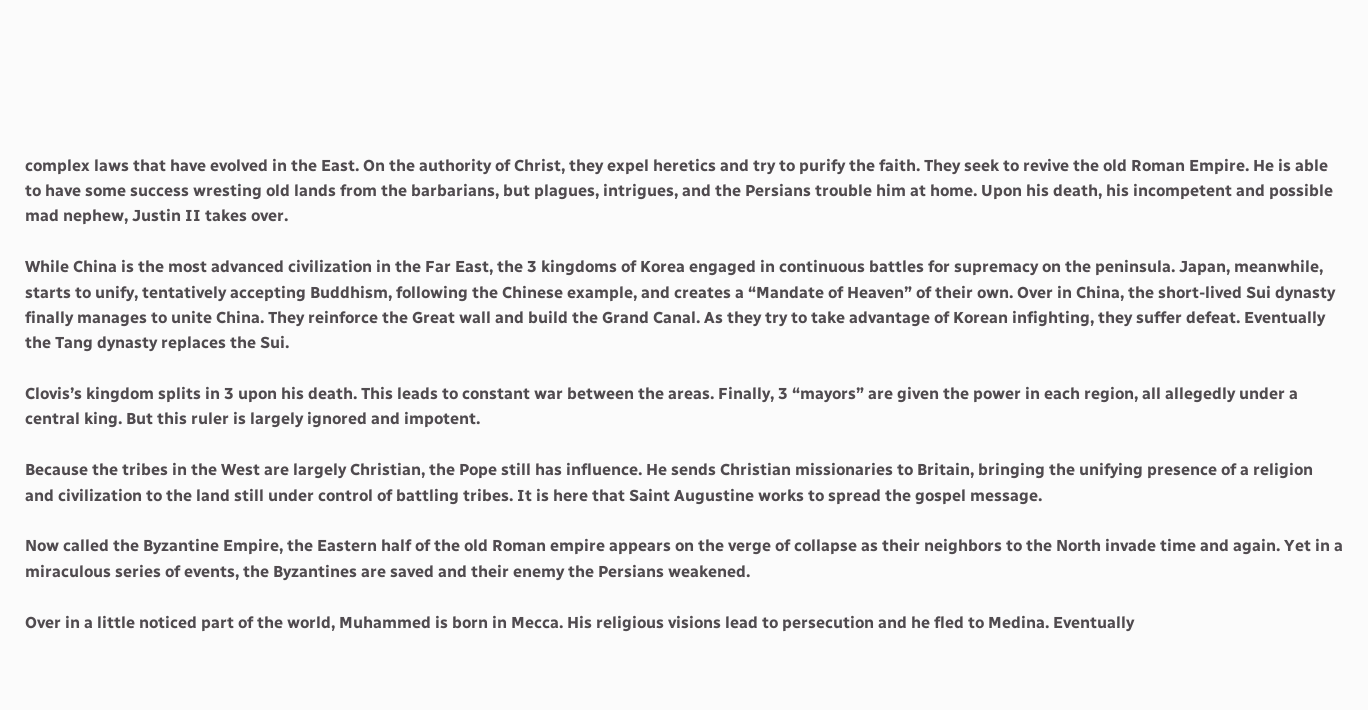complex laws that have evolved in the East. On the authority of Christ, they expel heretics and try to purify the faith. They seek to revive the old Roman Empire. He is able to have some success wresting old lands from the barbarians, but plagues, intrigues, and the Persians trouble him at home. Upon his death, his incompetent and possible mad nephew, Justin II takes over.

While China is the most advanced civilization in the Far East, the 3 kingdoms of Korea engaged in continuous battles for supremacy on the peninsula. Japan, meanwhile, starts to unify, tentatively accepting Buddhism, following the Chinese example, and creates a “Mandate of Heaven” of their own. Over in China, the short-lived Sui dynasty finally manages to unite China. They reinforce the Great wall and build the Grand Canal. As they try to take advantage of Korean infighting, they suffer defeat. Eventually the Tang dynasty replaces the Sui.

Clovis’s kingdom splits in 3 upon his death. This leads to constant war between the areas. Finally, 3 “mayors” are given the power in each region, all allegedly under a central king. But this ruler is largely ignored and impotent.

Because the tribes in the West are largely Christian, the Pope still has influence. He sends Christian missionaries to Britain, bringing the unifying presence of a religion and civilization to the land still under control of battling tribes. It is here that Saint Augustine works to spread the gospel message.

Now called the Byzantine Empire, the Eastern half of the old Roman empire appears on the verge of collapse as their neighbors to the North invade time and again. Yet in a miraculous series of events, the Byzantines are saved and their enemy the Persians weakened.

Over in a little noticed part of the world, Muhammed is born in Mecca. His religious visions lead to persecution and he fled to Medina. Eventually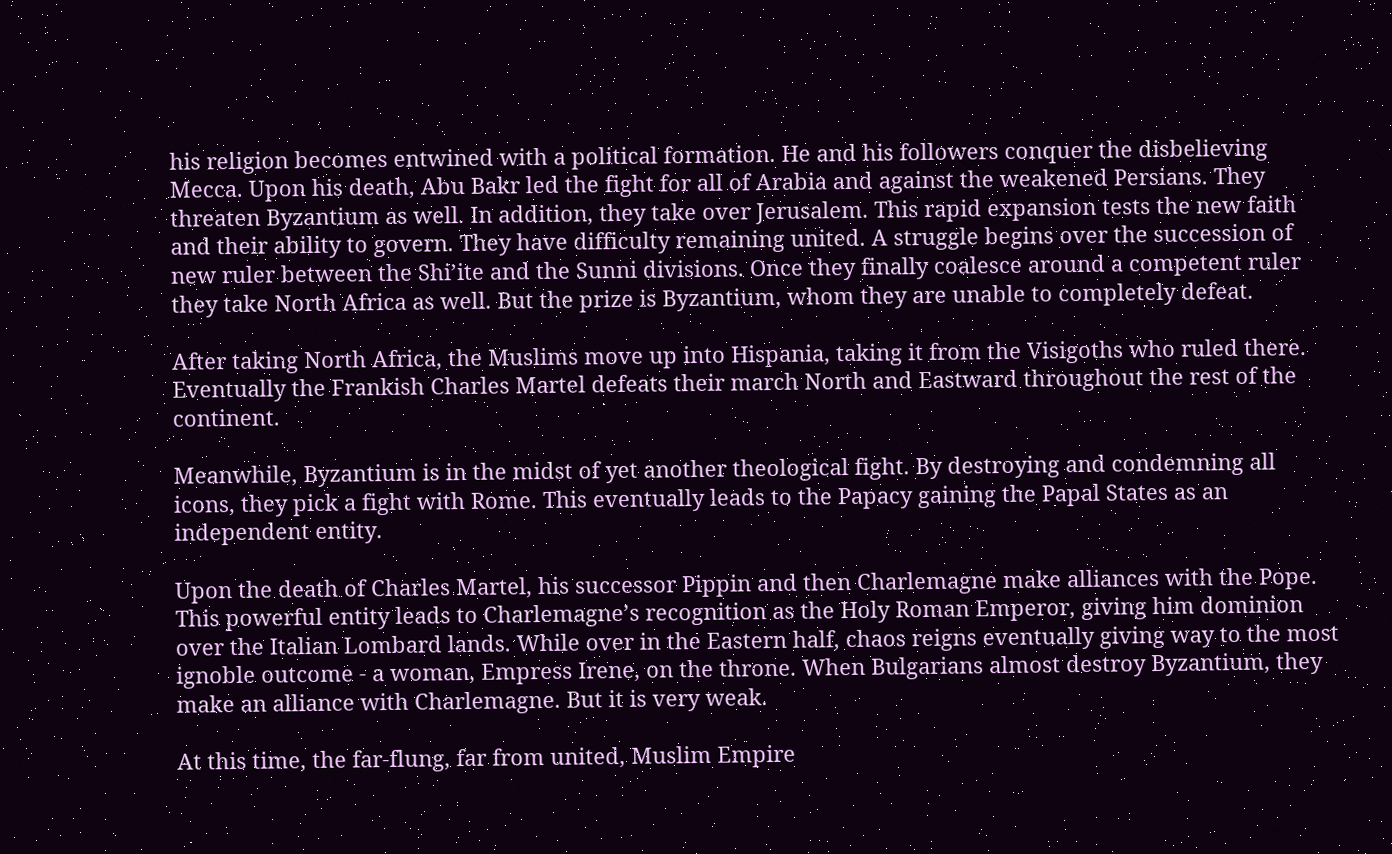his religion becomes entwined with a political formation. He and his followers conquer the disbelieving Mecca. Upon his death, Abu Bakr led the fight for all of Arabia and against the weakened Persians. They threaten Byzantium as well. In addition, they take over Jerusalem. This rapid expansion tests the new faith and their ability to govern. They have difficulty remaining united. A struggle begins over the succession of new ruler between the Shi’ite and the Sunni divisions. Once they finally coalesce around a competent ruler they take North Africa as well. But the prize is Byzantium, whom they are unable to completely defeat.

After taking North Africa, the Muslims move up into Hispania, taking it from the Visigoths who ruled there. Eventually the Frankish Charles Martel defeats their march North and Eastward throughout the rest of the continent.

Meanwhile, Byzantium is in the midst of yet another theological fight. By destroying and condemning all icons, they pick a fight with Rome. This eventually leads to the Papacy gaining the Papal States as an independent entity.

Upon the death of Charles Martel, his successor Pippin and then Charlemagne make alliances with the Pope. This powerful entity leads to Charlemagne’s recognition as the Holy Roman Emperor, giving him dominion over the Italian Lombard lands. While over in the Eastern half, chaos reigns eventually giving way to the most ignoble outcome - a woman, Empress Irene, on the throne. When Bulgarians almost destroy Byzantium, they make an alliance with Charlemagne. But it is very weak.

At this time, the far-flung, far from united, Muslim Empire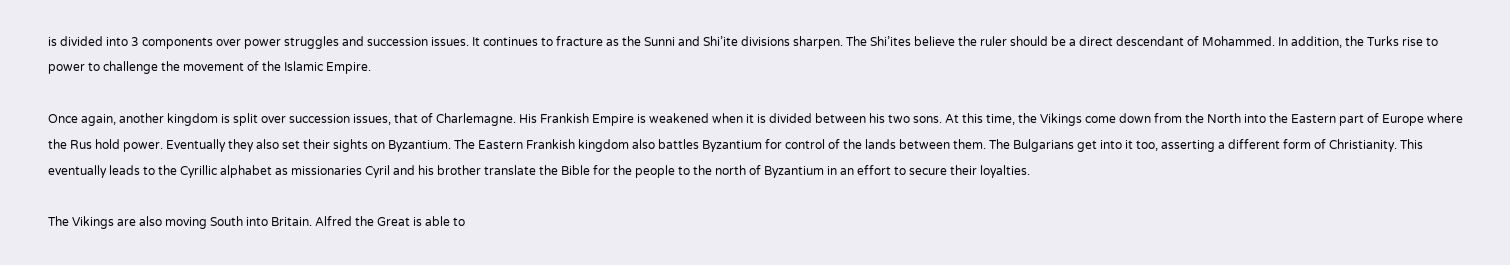is divided into 3 components over power struggles and succession issues. It continues to fracture as the Sunni and Shi’ite divisions sharpen. The Shi’ites believe the ruler should be a direct descendant of Mohammed. In addition, the Turks rise to power to challenge the movement of the Islamic Empire.

Once again, another kingdom is split over succession issues, that of Charlemagne. His Frankish Empire is weakened when it is divided between his two sons. At this time, the Vikings come down from the North into the Eastern part of Europe where the Rus hold power. Eventually they also set their sights on Byzantium. The Eastern Frankish kingdom also battles Byzantium for control of the lands between them. The Bulgarians get into it too, asserting a different form of Christianity. This eventually leads to the Cyrillic alphabet as missionaries Cyril and his brother translate the Bible for the people to the north of Byzantium in an effort to secure their loyalties.

The Vikings are also moving South into Britain. Alfred the Great is able to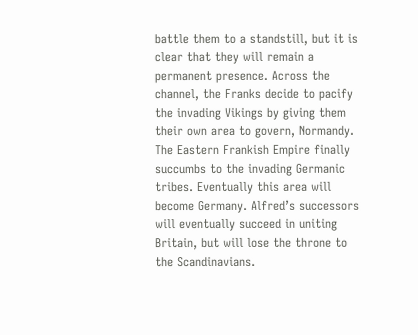battle them to a standstill, but it is clear that they will remain a permanent presence. Across the channel, the Franks decide to pacify the invading Vikings by giving them their own area to govern, Normandy. The Eastern Frankish Empire finally succumbs to the invading Germanic tribes. Eventually this area will become Germany. Alfred’s successors will eventually succeed in uniting Britain, but will lose the throne to the Scandinavians.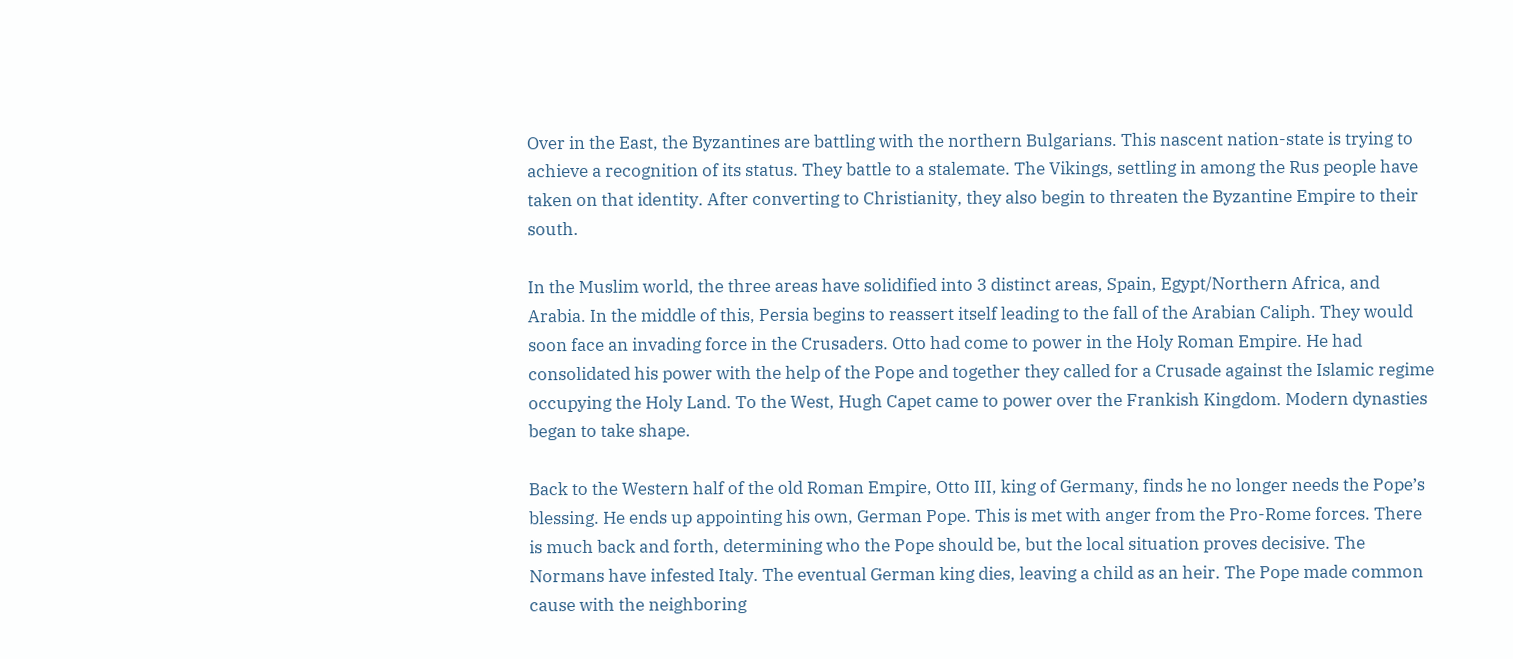Over in the East, the Byzantines are battling with the northern Bulgarians. This nascent nation-state is trying to achieve a recognition of its status. They battle to a stalemate. The Vikings, settling in among the Rus people have taken on that identity. After converting to Christianity, they also begin to threaten the Byzantine Empire to their south.

In the Muslim world, the three areas have solidified into 3 distinct areas, Spain, Egypt/Northern Africa, and Arabia. In the middle of this, Persia begins to reassert itself leading to the fall of the Arabian Caliph. They would soon face an invading force in the Crusaders. Otto had come to power in the Holy Roman Empire. He had consolidated his power with the help of the Pope and together they called for a Crusade against the Islamic regime occupying the Holy Land. To the West, Hugh Capet came to power over the Frankish Kingdom. Modern dynasties began to take shape.

Back to the Western half of the old Roman Empire, Otto III, king of Germany, finds he no longer needs the Pope’s blessing. He ends up appointing his own, German Pope. This is met with anger from the Pro-Rome forces. There is much back and forth, determining who the Pope should be, but the local situation proves decisive. The Normans have infested Italy. The eventual German king dies, leaving a child as an heir. The Pope made common cause with the neighboring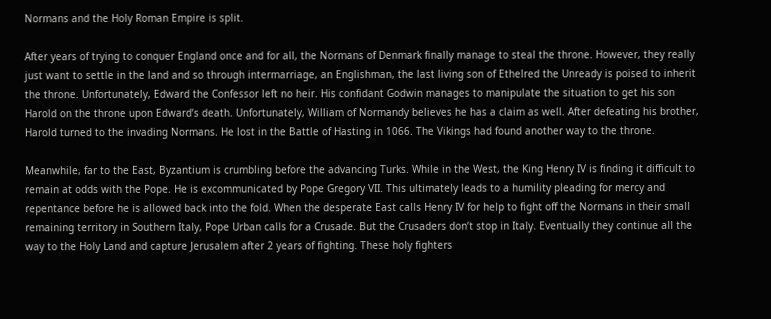Normans and the Holy Roman Empire is split.

After years of trying to conquer England once and for all, the Normans of Denmark finally manage to steal the throne. However, they really just want to settle in the land and so through intermarriage, an Englishman, the last living son of Ethelred the Unready is poised to inherit the throne. Unfortunately, Edward the Confessor left no heir. His confidant Godwin manages to manipulate the situation to get his son Harold on the throne upon Edward’s death. Unfortunately, William of Normandy believes he has a claim as well. After defeating his brother, Harold turned to the invading Normans. He lost in the Battle of Hasting in 1066. The Vikings had found another way to the throne.

Meanwhile, far to the East, Byzantium is crumbling before the advancing Turks. While in the West, the King Henry IV is finding it difficult to remain at odds with the Pope. He is excommunicated by Pope Gregory VII. This ultimately leads to a humility pleading for mercy and repentance before he is allowed back into the fold. When the desperate East calls Henry IV for help to fight off the Normans in their small remaining territory in Southern Italy, Pope Urban calls for a Crusade. But the Crusaders don’t stop in Italy. Eventually they continue all the way to the Holy Land and capture Jerusalem after 2 years of fighting. These holy fighters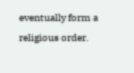eventually form a religious order.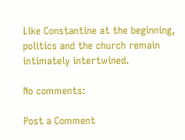Like Constantine at the beginning, politics and the church remain intimately intertwined.

No comments:

Post a Comment